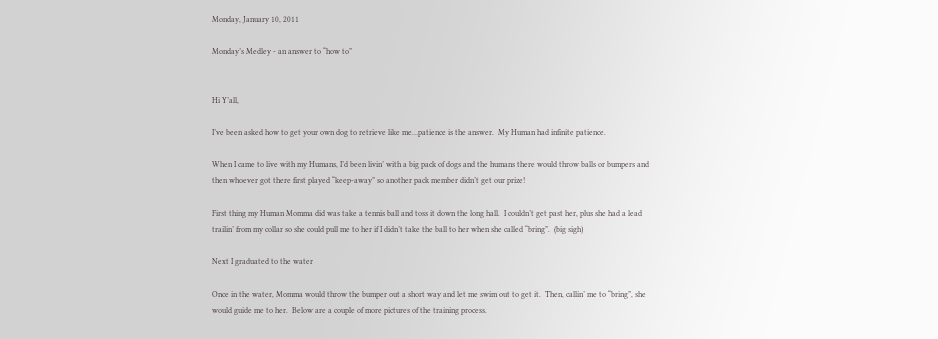Monday, January 10, 2011

Monday’s Medley - an answer to “how to”


Hi Y’all,

I’ve been asked how to get your own dog to retrieve like me…patience is the answer.  My Human had infinite patience.

When I came to live with my Humans, I’d been livin’ with a big pack of dogs and the humans there would throw balls or bumpers and then whoever got there first played “keep-away” so another pack member didn’t get our prize!

First thing my Human Momma did was take a tennis ball and toss it down the long hall.  I couldn’t get past her, plus she had a lead trailin’ from my collar so she could pull me to her if I didn’t take the ball to her when she called “bring”.  (big sigh)

Next I graduated to the water

Once in the water, Momma would throw the bumper out a short way and let me swim out to get it.  Then, callin’ me to “bring”, she would guide me to her.  Below are a couple of more pictures of the training process.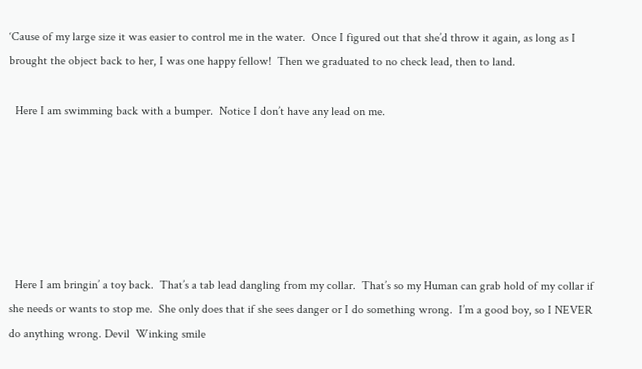‘Cause of my large size it was easier to control me in the water.  Once I figured out that she’d throw it again, as long as I brought the object back to her, I was one happy fellow!  Then we graduated to no check lead, then to land.

  Here I am swimming back with a bumper.  Notice I don’t have any lead on me.






  Here I am bringin’ a toy back.  That’s a tab lead dangling from my collar.  That’s so my Human can grab hold of my collar if she needs or wants to stop me.  She only does that if she sees danger or I do something wrong.  I’m a good boy, so I NEVER do anything wrong. Devil  Winking smile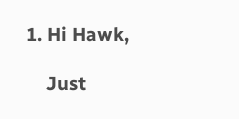1. Hi Hawk,

    Just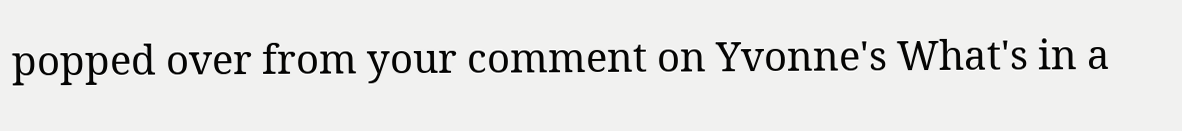popped over from your comment on Yvonne's What's in a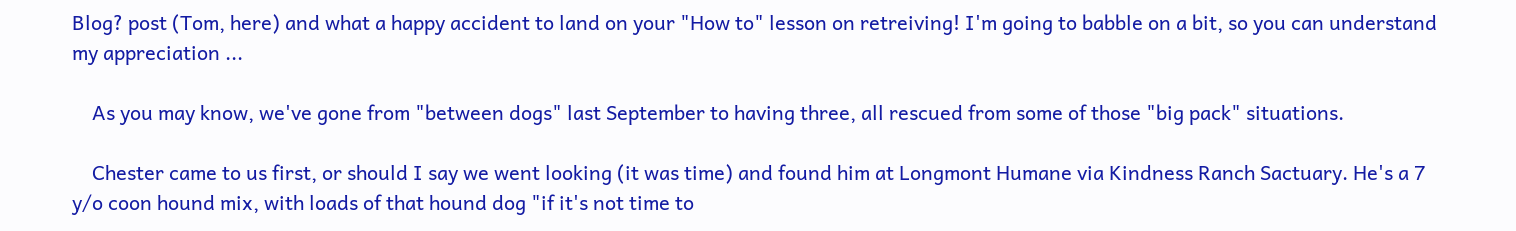Blog? post (Tom, here) and what a happy accident to land on your "How to" lesson on retreiving! I'm going to babble on a bit, so you can understand my appreciation ...

    As you may know, we've gone from "between dogs" last September to having three, all rescued from some of those "big pack" situations.

    Chester came to us first, or should I say we went looking (it was time) and found him at Longmont Humane via Kindness Ranch Sactuary. He's a 7 y/o coon hound mix, with loads of that hound dog "if it's not time to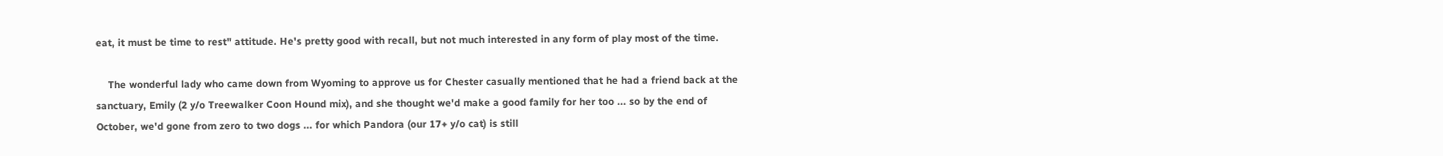eat, it must be time to rest" attitude. He's pretty good with recall, but not much interested in any form of play most of the time.

    The wonderful lady who came down from Wyoming to approve us for Chester casually mentioned that he had a friend back at the sanctuary, Emily (2 y/o Treewalker Coon Hound mix), and she thought we'd make a good family for her too ... so by the end of October, we'd gone from zero to two dogs ... for which Pandora (our 17+ y/o cat) is still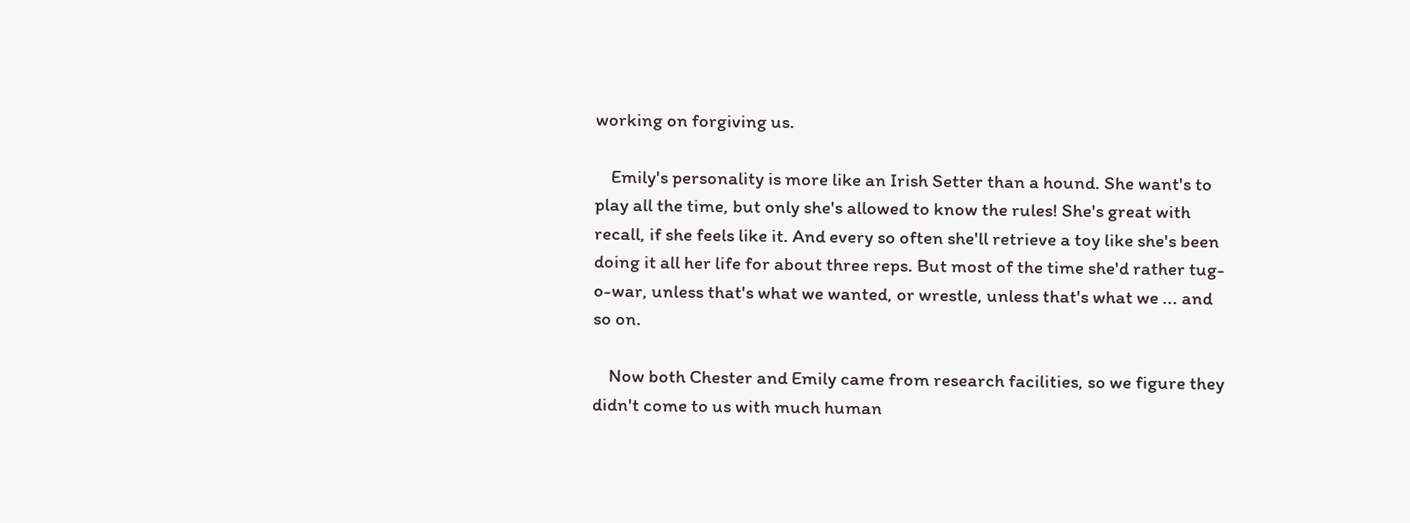working on forgiving us.

    Emily's personality is more like an Irish Setter than a hound. She want's to play all the time, but only she's allowed to know the rules! She's great with recall, if she feels like it. And every so often she'll retrieve a toy like she's been doing it all her life for about three reps. But most of the time she'd rather tug-o-war, unless that's what we wanted, or wrestle, unless that's what we ... and so on.

    Now both Chester and Emily came from research facilities, so we figure they didn't come to us with much human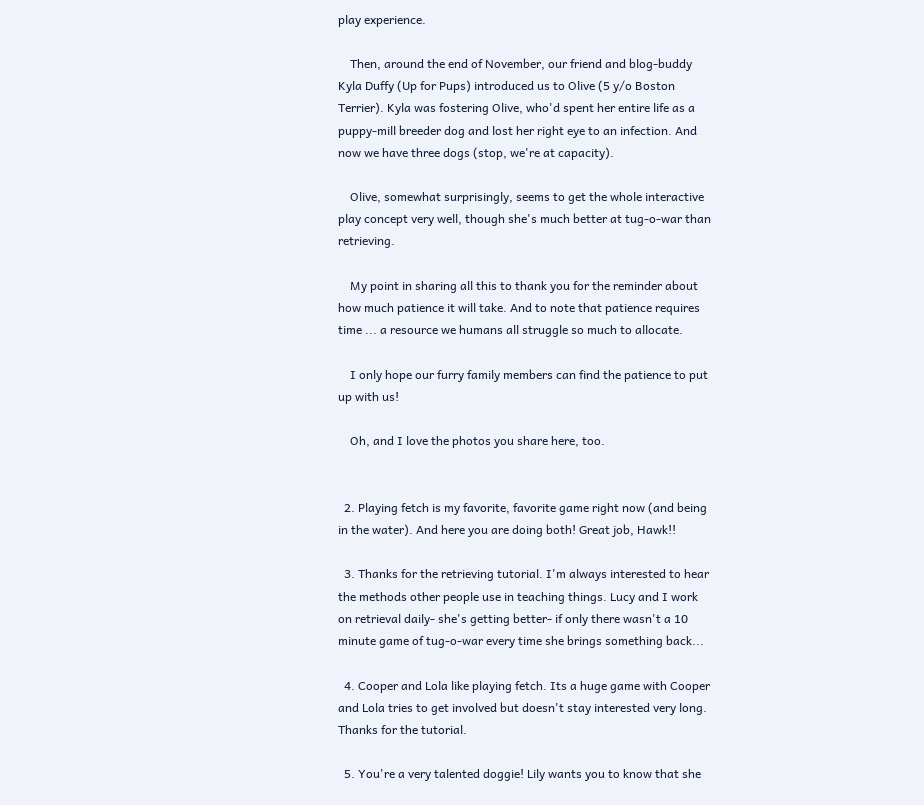play experience.

    Then, around the end of November, our friend and blog-buddy Kyla Duffy (Up for Pups) introduced us to Olive (5 y/o Boston Terrier). Kyla was fostering Olive, who'd spent her entire life as a puppy-mill breeder dog and lost her right eye to an infection. And now we have three dogs (stop, we're at capacity).

    Olive, somewhat surprisingly, seems to get the whole interactive play concept very well, though she's much better at tug-o-war than retrieving.

    My point in sharing all this to thank you for the reminder about how much patience it will take. And to note that patience requires time ... a resource we humans all struggle so much to allocate.

    I only hope our furry family members can find the patience to put up with us!

    Oh, and I love the photos you share here, too.


  2. Playing fetch is my favorite, favorite game right now (and being in the water). And here you are doing both! Great job, Hawk!!

  3. Thanks for the retrieving tutorial. I'm always interested to hear the methods other people use in teaching things. Lucy and I work on retrieval daily- she's getting better- if only there wasn't a 10 minute game of tug-o-war every time she brings something back...

  4. Cooper and Lola like playing fetch. Its a huge game with Cooper and Lola tries to get involved but doesn't stay interested very long. Thanks for the tutorial.

  5. You're a very talented doggie! Lily wants you to know that she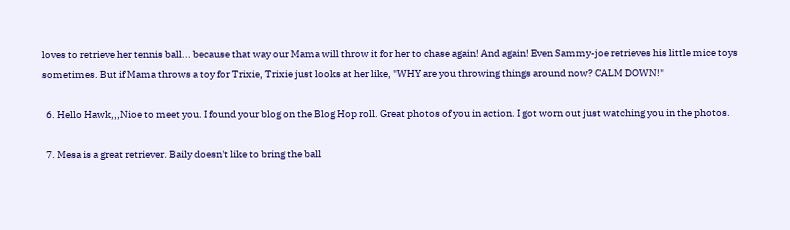loves to retrieve her tennis ball... because that way our Mama will throw it for her to chase again! And again! Even Sammy-joe retrieves his little mice toys sometimes. But if Mama throws a toy for Trixie, Trixie just looks at her like, "WHY are you throwing things around now? CALM DOWN!"

  6. Hello Hawk,,,Nioe to meet you. I found your blog on the Blog Hop roll. Great photos of you in action. I got worn out just watching you in the photos.

  7. Mesa is a great retriever. Baily doesn't like to bring the ball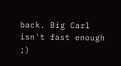back. Big Carl isn't fast enough ;)